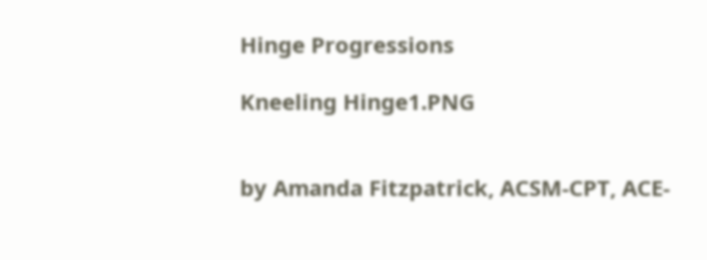Hinge Progressions

Kneeling Hinge1.PNG


by Amanda Fitzpatrick, ACSM-CPT, ACE-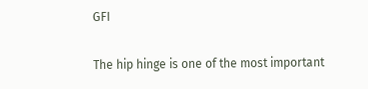GFI

The hip hinge is one of the most important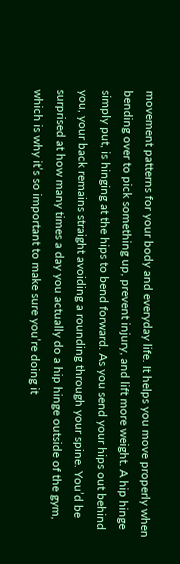movement patterns for your body and everyday life. It helps you move properly when bending over to pick something up, prevent injury, and lift more weight. A hip hinge simply put, is hinging at the hips to bend forward. As you send your hips out behind you, your back remains straight avoiding a rounding through your spine. You’d be surprised at how many times a day you actually do a hip hinge outside of the gym, which is why it’s so important to make sure you’re doing it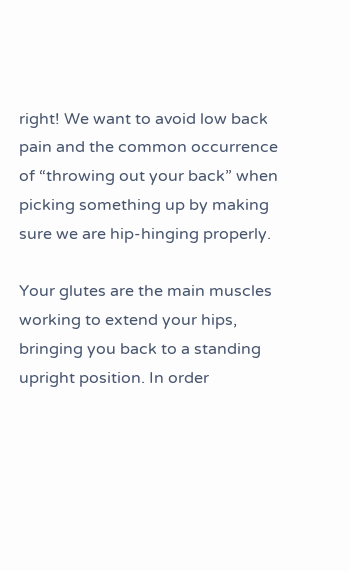right! We want to avoid low back pain and the common occurrence of “throwing out your back” when picking something up by making sure we are hip-hinging properly.

Your glutes are the main muscles working to extend your hips, bringing you back to a standing upright position. In order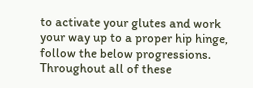to activate your glutes and work your way up to a proper hip hinge, follow the below progressions. Throughout all of these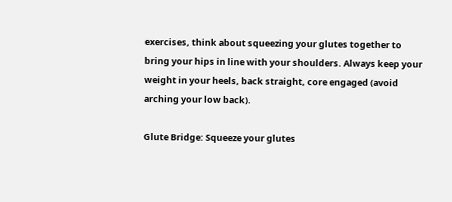exercises, think about squeezing your glutes together to bring your hips in line with your shoulders. Always keep your weight in your heels, back straight, core engaged (avoid arching your low back).

Glute Bridge: Squeeze your glutes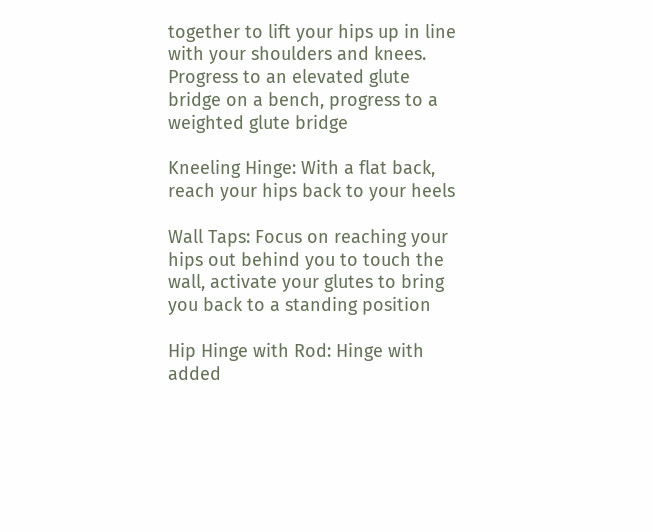together to lift your hips up in line with your shoulders and knees. Progress to an elevated glute bridge on a bench, progress to a weighted glute bridge

Kneeling Hinge: With a flat back, reach your hips back to your heels

Wall Taps: Focus on reaching your hips out behind you to touch the wall, activate your glutes to bring you back to a standing position

Hip Hinge with Rod: Hinge with added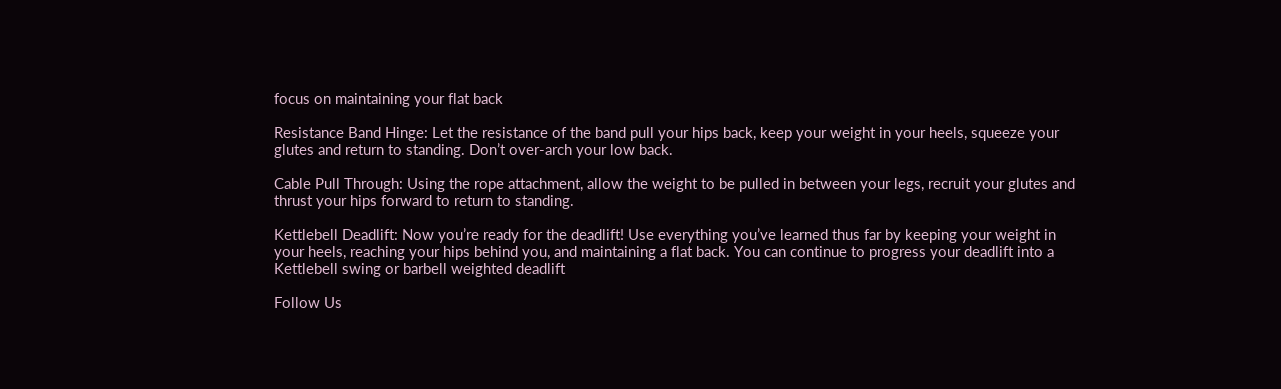focus on maintaining your flat back

Resistance Band Hinge: Let the resistance of the band pull your hips back, keep your weight in your heels, squeeze your glutes and return to standing. Don’t over-arch your low back.

Cable Pull Through: Using the rope attachment, allow the weight to be pulled in between your legs, recruit your glutes and thrust your hips forward to return to standing.

Kettlebell Deadlift: Now you’re ready for the deadlift! Use everything you’ve learned thus far by keeping your weight in your heels, reaching your hips behind you, and maintaining a flat back. You can continue to progress your deadlift into a Kettlebell swing or barbell weighted deadlift

Follow Us